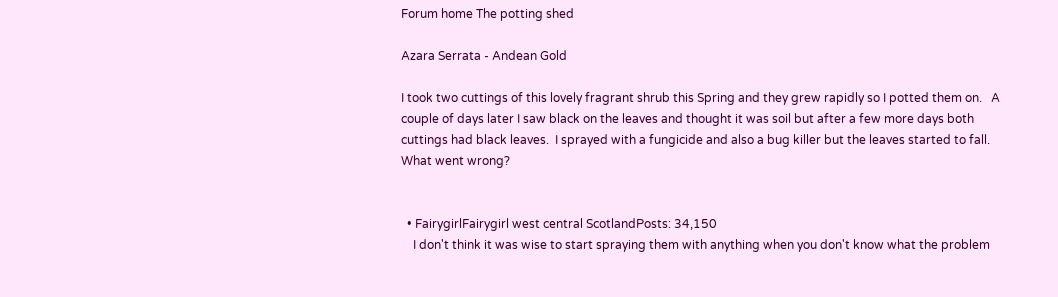Forum home The potting shed

Azara Serrata - Andean Gold

I took two cuttings of this lovely fragrant shrub this Spring and they grew rapidly so I potted them on.   A couple of days later I saw black on the leaves and thought it was soil but after a few more days both cuttings had black leaves.  I sprayed with a fungicide and also a bug killer but the leaves started to fall.   What went wrong?


  • FairygirlFairygirl west central ScotlandPosts: 34,150
    I don't think it was wise to start spraying them with anything when you don't know what the problem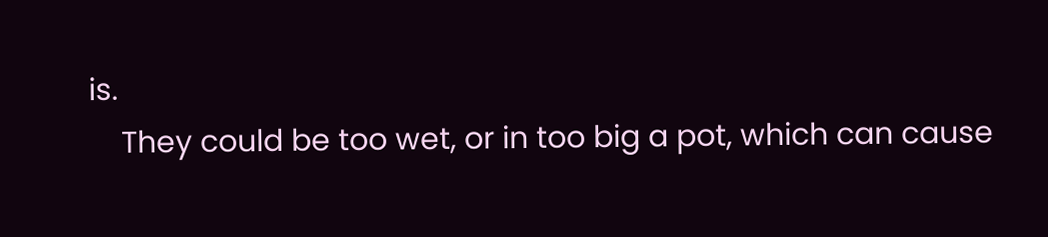is.
    They could be too wet, or in too big a pot, which can cause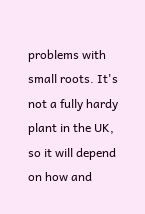problems with small roots. It's not a fully hardy plant in the UK, so it will depend on how and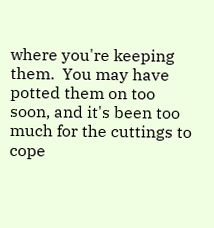where you're keeping them.  You may have potted them on too soon, and it's been too much for the cuttings to cope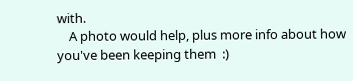with.
    A photo would help, plus more info about how you've been keeping them  :)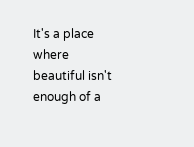It's a place where beautiful isn't enough of a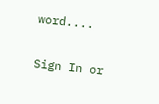word....

Sign In or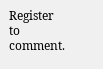Register to comment.